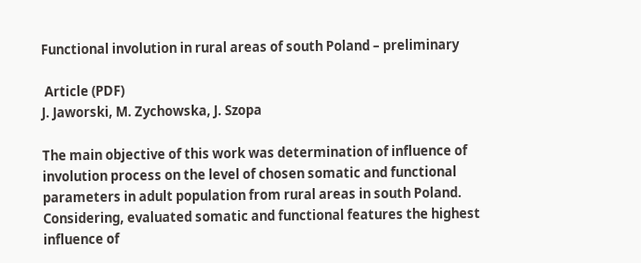Functional involution in rural areas of south Poland – preliminary

 Article (PDF)
J. Jaworski, M. Zychowska, J. Szopa

The main objective of this work was determination of influence of involution process on the level of chosen somatic and functional parameters in adult population from rural areas in south Poland. Considering, evaluated somatic and functional features the highest influence of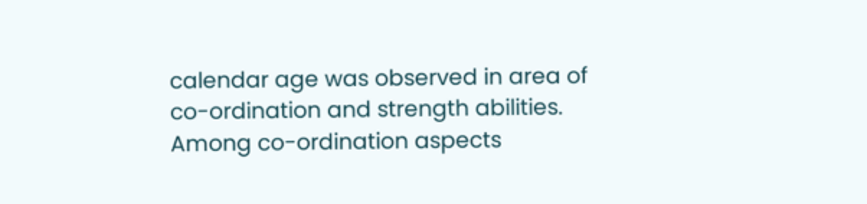calendar age was observed in area of co-ordination and strength abilities. Among co-ordination aspects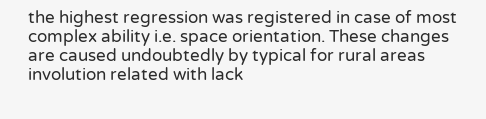the highest regression was registered in case of most complex ability i.e. space orientation. These changes are caused undoubtedly by typical for rural areas involution related with lack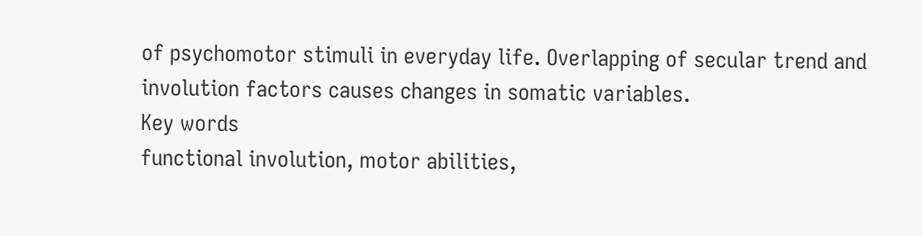of psychomotor stimuli in everyday life. Overlapping of secular trend and involution factors causes changes in somatic variables.
Key words
functional involution, motor abilities,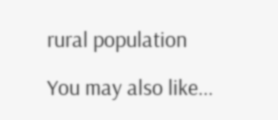rural population

You may also like...